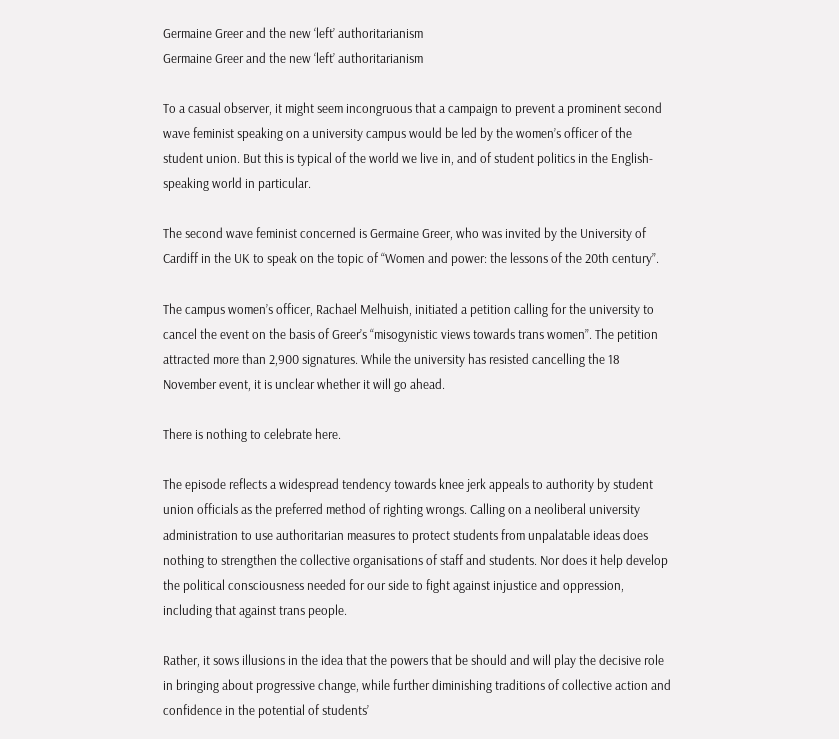Germaine Greer and the new ‘left’ authoritarianism
Germaine Greer and the new ‘left’ authoritarianism

To a casual observer, it might seem incongruous that a campaign to prevent a prominent second wave feminist speaking on a university campus would be led by the women’s officer of the student union. But this is typical of the world we live in, and of student politics in the English-speaking world in particular.

The second wave feminist concerned is Germaine Greer, who was invited by the University of Cardiff in the UK to speak on the topic of “Women and power: the lessons of the 20th century”.

The campus women’s officer, Rachael Melhuish, initiated a petition calling for the university to cancel the event on the basis of Greer’s “misogynistic views towards trans women”. The petition attracted more than 2,900 signatures. While the university has resisted cancelling the 18 November event, it is unclear whether it will go ahead.

There is nothing to celebrate here.

The episode reflects a widespread tendency towards knee jerk appeals to authority by student union officials as the preferred method of righting wrongs. Calling on a neoliberal university administration to use authoritarian measures to protect students from unpalatable ideas does nothing to strengthen the collective organisations of staff and students. Nor does it help develop the political consciousness needed for our side to fight against injustice and oppression, including that against trans people.

Rather, it sows illusions in the idea that the powers that be should and will play the decisive role in bringing about progressive change, while further diminishing traditions of collective action and confidence in the potential of students’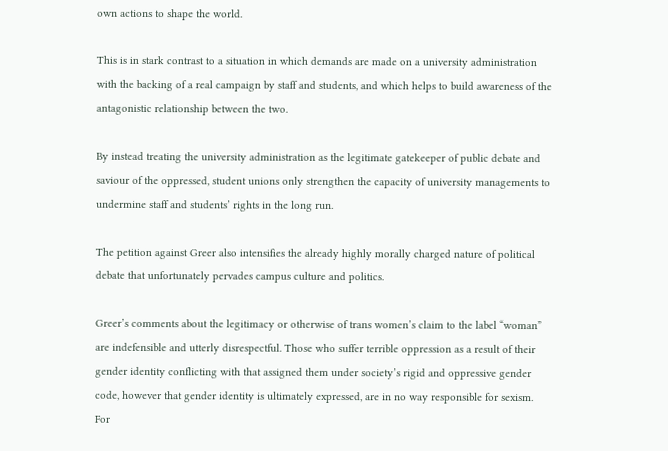own actions to shape the world.

This is in stark contrast to a situation in which demands are made on a university administration with the backing of a real campaign by staff and students, and which helps to build awareness of the antagonistic relationship between the two.

By instead treating the university administration as the legitimate gatekeeper of public debate and saviour of the oppressed, student unions only strengthen the capacity of university managements to undermine staff and students’ rights in the long run.

The petition against Greer also intensifies the already highly morally charged nature of political debate that unfortunately pervades campus culture and politics.

Greer’s comments about the legitimacy or otherwise of trans women’s claim to the label “woman” are indefensible and utterly disrespectful. Those who suffer terrible oppression as a result of their gender identity conflicting with that assigned them under society’s rigid and oppressive gender code, however that gender identity is ultimately expressed, are in no way responsible for sexism. For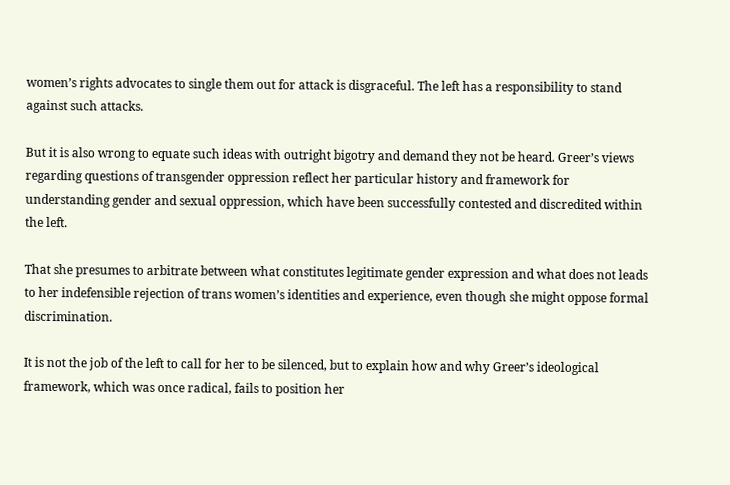women’s rights advocates to single them out for attack is disgraceful. The left has a responsibility to stand against such attacks.

But it is also wrong to equate such ideas with outright bigotry and demand they not be heard. Greer’s views regarding questions of transgender oppression reflect her particular history and framework for understanding gender and sexual oppression, which have been successfully contested and discredited within the left.

That she presumes to arbitrate between what constitutes legitimate gender expression and what does not leads to her indefensible rejection of trans women’s identities and experience, even though she might oppose formal discrimination.

It is not the job of the left to call for her to be silenced, but to explain how and why Greer’s ideological framework, which was once radical, fails to position her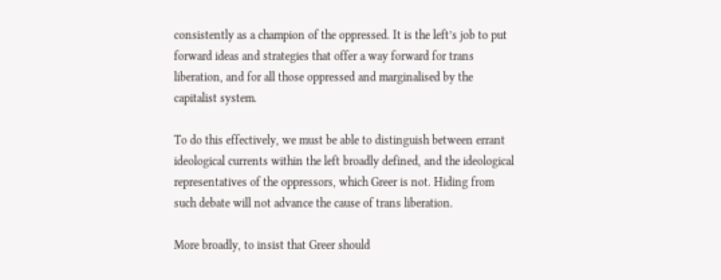consistently as a champion of the oppressed. It is the left’s job to put forward ideas and strategies that offer a way forward for trans liberation, and for all those oppressed and marginalised by the capitalist system.

To do this effectively, we must be able to distinguish between errant ideological currents within the left broadly defined, and the ideological representatives of the oppressors, which Greer is not. Hiding from such debate will not advance the cause of trans liberation.

More broadly, to insist that Greer should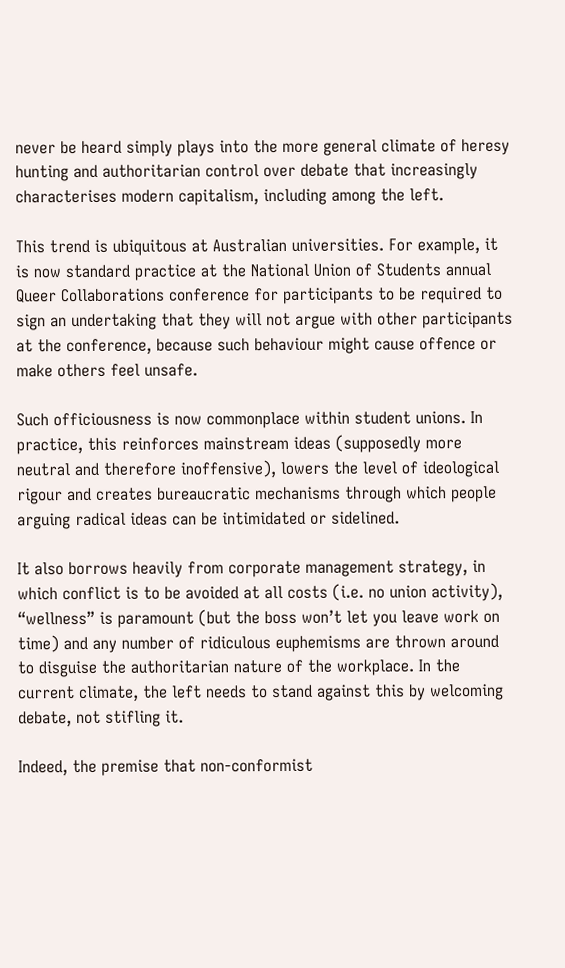never be heard simply plays into the more general climate of heresy hunting and authoritarian control over debate that increasingly characterises modern capitalism, including among the left.

This trend is ubiquitous at Australian universities. For example, it is now standard practice at the National Union of Students annual Queer Collaborations conference for participants to be required to sign an undertaking that they will not argue with other participants at the conference, because such behaviour might cause offence or make others feel unsafe.

Such officiousness is now commonplace within student unions. In practice, this reinforces mainstream ideas (supposedly more neutral and therefore inoffensive), lowers the level of ideological rigour and creates bureaucratic mechanisms through which people arguing radical ideas can be intimidated or sidelined.

It also borrows heavily from corporate management strategy, in which conflict is to be avoided at all costs (i.e. no union activity), “wellness” is paramount (but the boss won’t let you leave work on time) and any number of ridiculous euphemisms are thrown around to disguise the authoritarian nature of the workplace. In the current climate, the left needs to stand against this by welcoming debate, not stifling it.

Indeed, the premise that non-conformist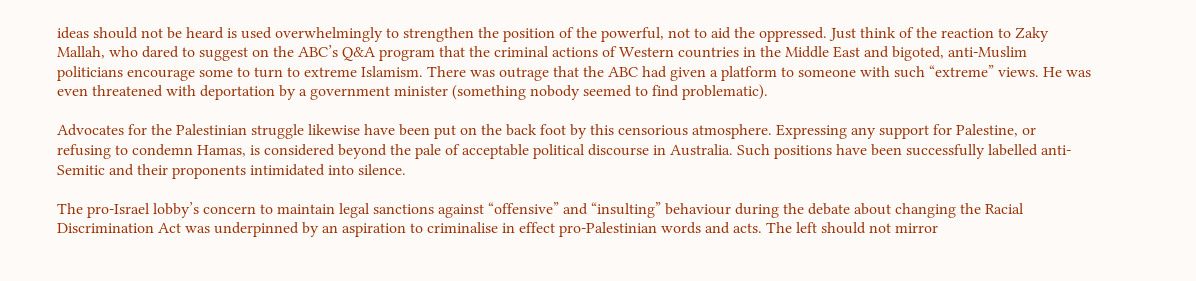ideas should not be heard is used overwhelmingly to strengthen the position of the powerful, not to aid the oppressed. Just think of the reaction to Zaky Mallah, who dared to suggest on the ABC’s Q&A program that the criminal actions of Western countries in the Middle East and bigoted, anti-Muslim politicians encourage some to turn to extreme Islamism. There was outrage that the ABC had given a platform to someone with such “extreme” views. He was even threatened with deportation by a government minister (something nobody seemed to find problematic).

Advocates for the Palestinian struggle likewise have been put on the back foot by this censorious atmosphere. Expressing any support for Palestine, or refusing to condemn Hamas, is considered beyond the pale of acceptable political discourse in Australia. Such positions have been successfully labelled anti-Semitic and their proponents intimidated into silence.

The pro-Israel lobby’s concern to maintain legal sanctions against “offensive” and “insulting” behaviour during the debate about changing the Racial Discrimination Act was underpinned by an aspiration to criminalise in effect pro-Palestinian words and acts. The left should not mirror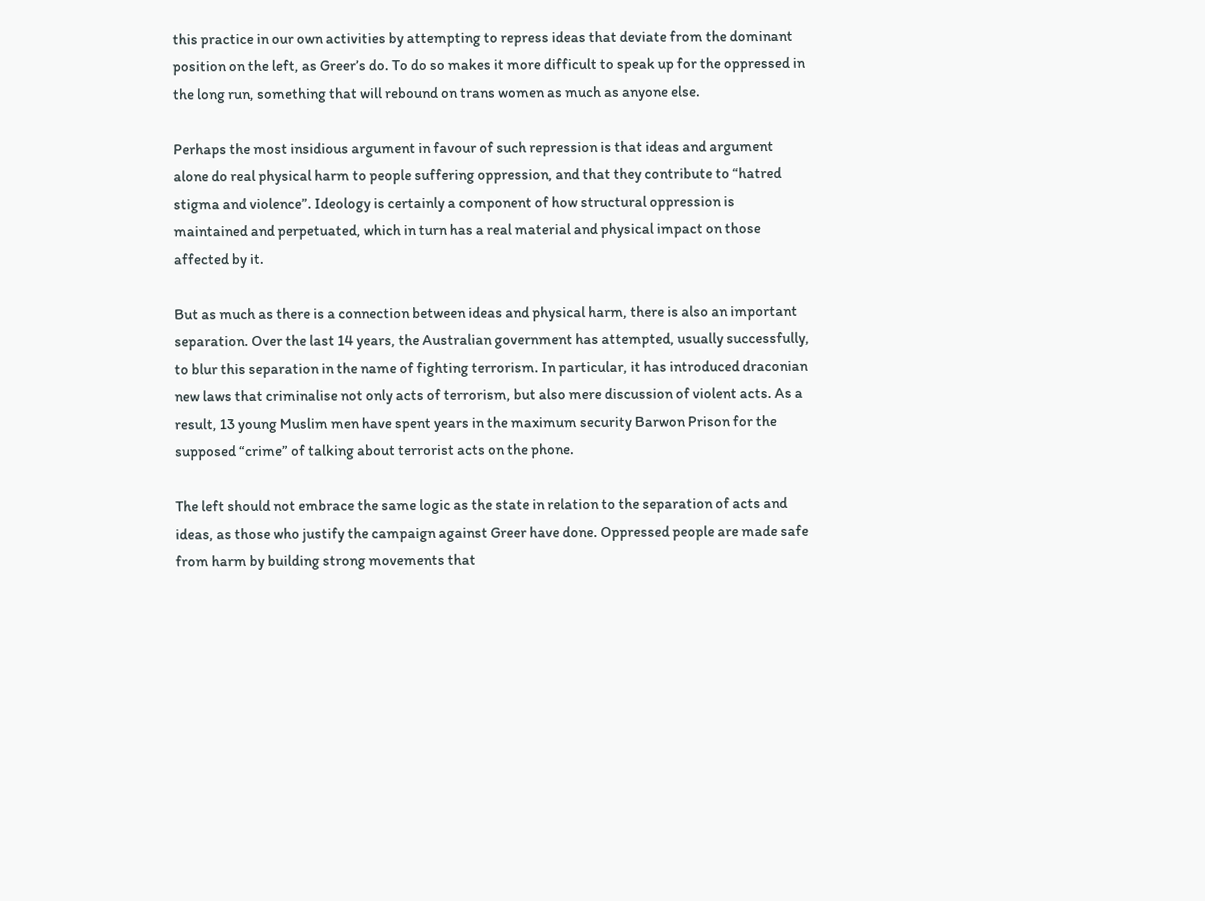this practice in our own activities by attempting to repress ideas that deviate from the dominant position on the left, as Greer’s do. To do so makes it more difficult to speak up for the oppressed in the long run, something that will rebound on trans women as much as anyone else.

Perhaps the most insidious argument in favour of such repression is that ideas and argument alone do real physical harm to people suffering oppression, and that they contribute to “hatred stigma and violence”. Ideology is certainly a component of how structural oppression is maintained and perpetuated, which in turn has a real material and physical impact on those affected by it.

But as much as there is a connection between ideas and physical harm, there is also an important separation. Over the last 14 years, the Australian government has attempted, usually successfully, to blur this separation in the name of fighting terrorism. In particular, it has introduced draconian new laws that criminalise not only acts of terrorism, but also mere discussion of violent acts. As a result, 13 young Muslim men have spent years in the maximum security Barwon Prison for the supposed “crime” of talking about terrorist acts on the phone.

The left should not embrace the same logic as the state in relation to the separation of acts and ideas, as those who justify the campaign against Greer have done. Oppressed people are made safe from harm by building strong movements that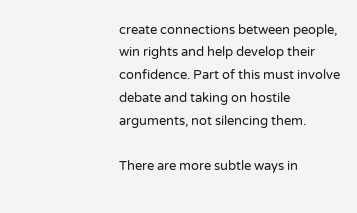create connections between people, win rights and help develop their confidence. Part of this must involve debate and taking on hostile arguments, not silencing them.

There are more subtle ways in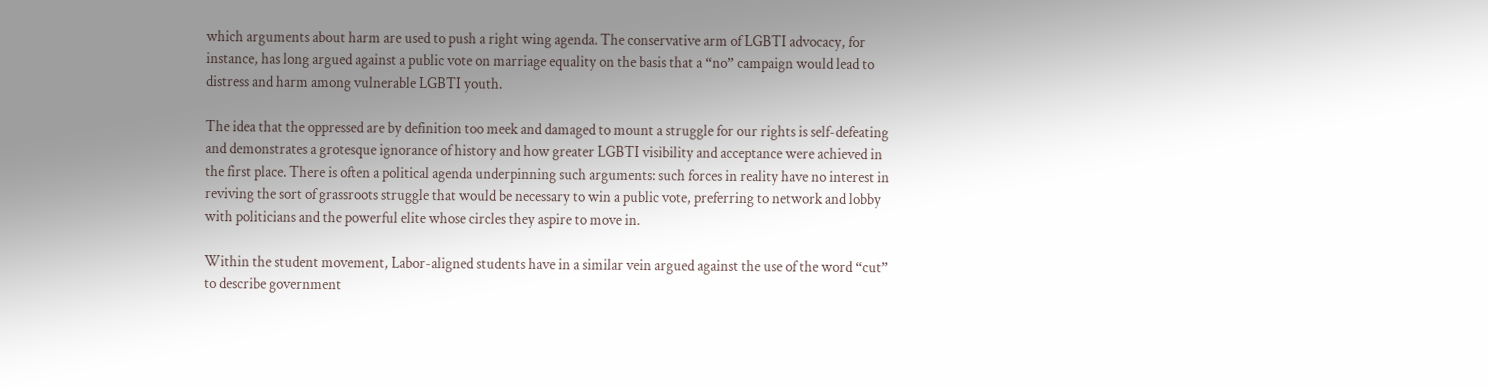which arguments about harm are used to push a right wing agenda. The conservative arm of LGBTI advocacy, for instance, has long argued against a public vote on marriage equality on the basis that a “no” campaign would lead to distress and harm among vulnerable LGBTI youth.

The idea that the oppressed are by definition too meek and damaged to mount a struggle for our rights is self-defeating and demonstrates a grotesque ignorance of history and how greater LGBTI visibility and acceptance were achieved in the first place. There is often a political agenda underpinning such arguments: such forces in reality have no interest in reviving the sort of grassroots struggle that would be necessary to win a public vote, preferring to network and lobby with politicians and the powerful elite whose circles they aspire to move in.

Within the student movement, Labor-aligned students have in a similar vein argued against the use of the word “cut” to describe government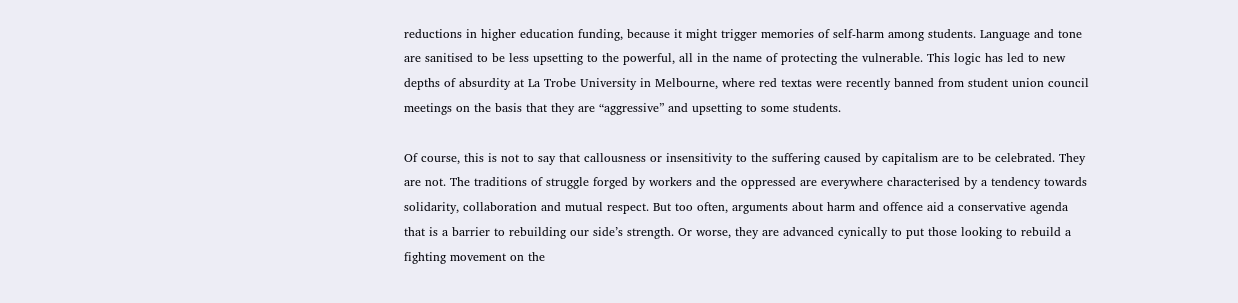reductions in higher education funding, because it might trigger memories of self-harm among students. Language and tone are sanitised to be less upsetting to the powerful, all in the name of protecting the vulnerable. This logic has led to new depths of absurdity at La Trobe University in Melbourne, where red textas were recently banned from student union council meetings on the basis that they are “aggressive” and upsetting to some students.

Of course, this is not to say that callousness or insensitivity to the suffering caused by capitalism are to be celebrated. They are not. The traditions of struggle forged by workers and the oppressed are everywhere characterised by a tendency towards solidarity, collaboration and mutual respect. But too often, arguments about harm and offence aid a conservative agenda that is a barrier to rebuilding our side’s strength. Or worse, they are advanced cynically to put those looking to rebuild a fighting movement on the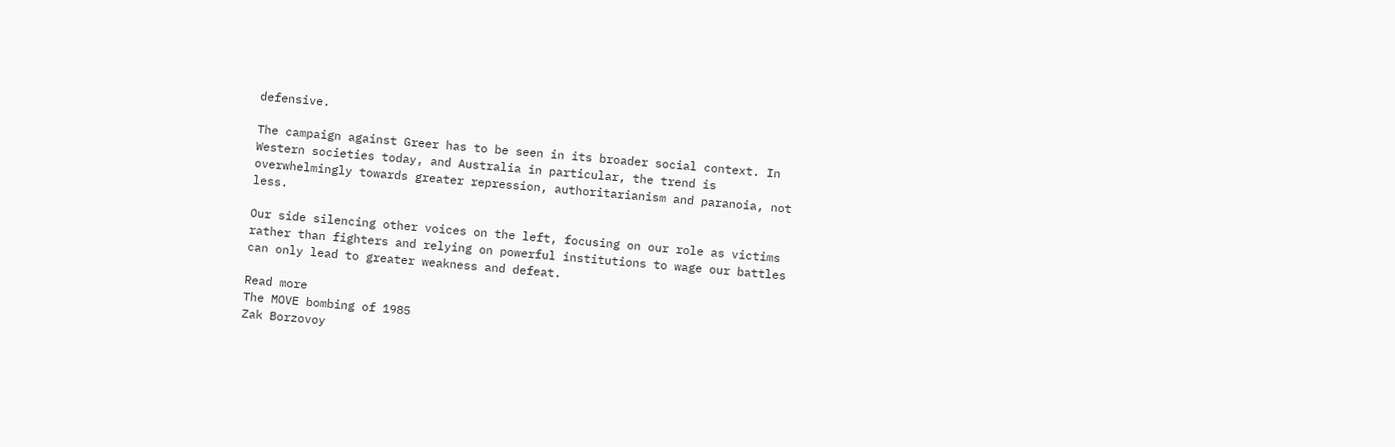defensive.

The campaign against Greer has to be seen in its broader social context. In Western societies today, and Australia in particular, the trend is overwhelmingly towards greater repression, authoritarianism and paranoia, not less.

Our side silencing other voices on the left, focusing on our role as victims rather than fighters and relying on powerful institutions to wage our battles can only lead to greater weakness and defeat.

Read more
The MOVE bombing of 1985
Zak Borzovoy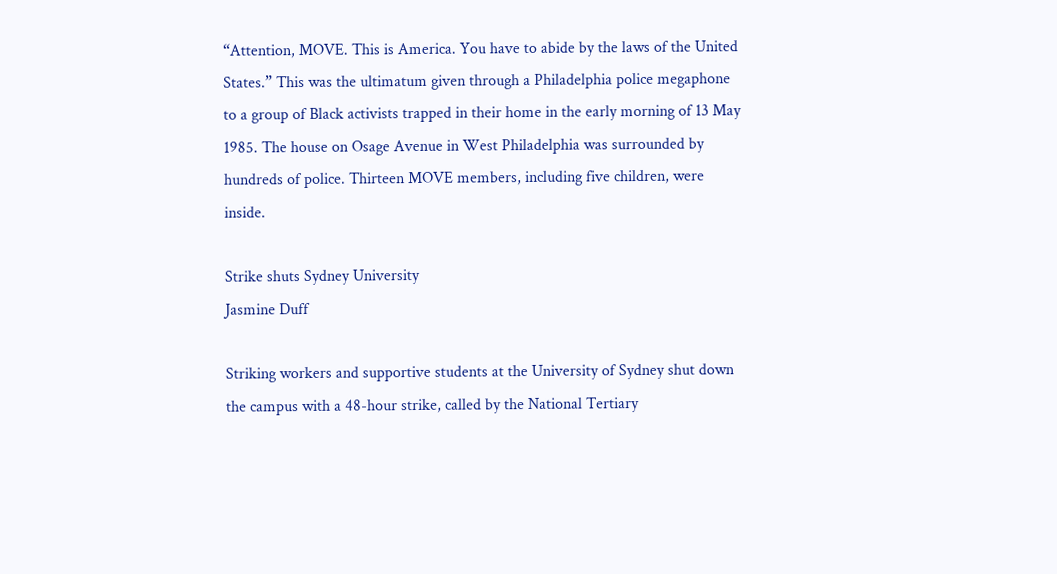“Attention, MOVE. This is America. You have to abide by the laws of the United States.” This was the ultimatum given through a Philadelphia police megaphone to a group of Black activists trapped in their home in the early morning of 13 May 1985. The house on Osage Avenue in West Philadelphia was surrounded by hundreds of police. Thirteen MOVE members, including five children, were inside.

Strike shuts Sydney University
Jasmine Duff

Striking workers and supportive students at the University of Sydney shut down the campus with a 48-hour strike, called by the National Tertiary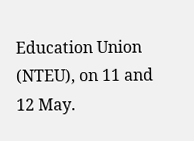Education Union (NTEU), on 11 and 12 May.